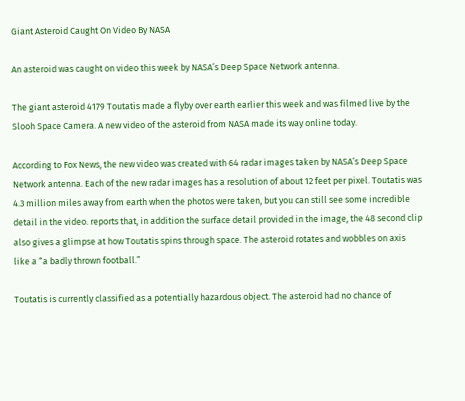Giant Asteroid Caught On Video By NASA

An asteroid was caught on video this week by NASA’s Deep Space Network antenna.

The giant asteroid 4179 Toutatis made a flyby over earth earlier this week and was filmed live by the Slooh Space Camera. A new video of the asteroid from NASA made its way online today.

According to Fox News, the new video was created with 64 radar images taken by NASA’s Deep Space Network antenna. Each of the new radar images has a resolution of about 12 feet per pixel. Toutatis was 4.3 million miles away from earth when the photos were taken, but you can still see some incredible detail in the video. reports that, in addition the surface detail provided in the image, the 48 second clip also gives a glimpse at how Toutatis spins through space. The asteroid rotates and wobbles on axis like a “a badly thrown football.”

Toutatis is currently classified as a potentially hazardous object. The asteroid had no chance of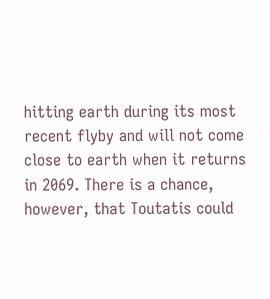hitting earth during its most recent flyby and will not come close to earth when it returns in 2069. There is a chance, however, that Toutatis could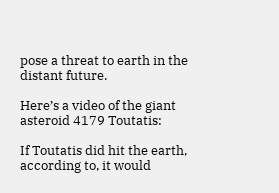pose a threat to earth in the distant future.

Here’s a video of the giant asteroid 4179 Toutatis:

If Toutatis did hit the earth, according to, it would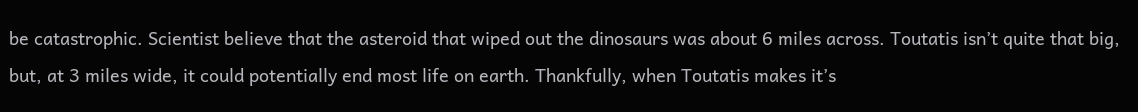be catastrophic. Scientist believe that the asteroid that wiped out the dinosaurs was about 6 miles across. Toutatis isn’t quite that big, but, at 3 miles wide, it could potentially end most life on earth. Thankfully, when Toutatis makes it’s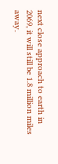next close approach to earth in 2069, it will still be 1.8 million miles away.